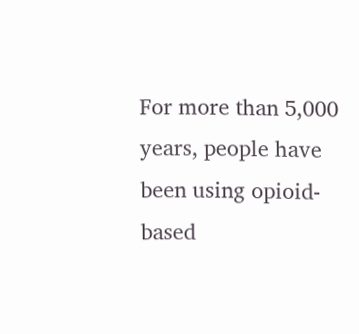For more than 5,000 years, people have been using opioid-based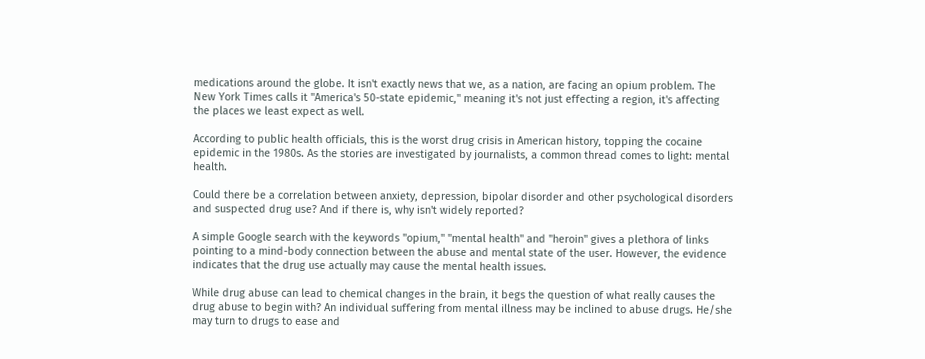medications around the globe. It isn't exactly news that we, as a nation, are facing an opium problem. The New York Times calls it "America's 50-state epidemic," meaning it's not just effecting a region, it's affecting the places we least expect as well.

According to public health officials, this is the worst drug crisis in American history, topping the cocaine epidemic in the 1980s. As the stories are investigated by journalists, a common thread comes to light: mental health.

Could there be a correlation between anxiety, depression, bipolar disorder and other psychological disorders and suspected drug use? And if there is, why isn't widely reported?

A simple Google search with the keywords "opium," "mental health" and "heroin" gives a plethora of links pointing to a mind-body connection between the abuse and mental state of the user. However, the evidence indicates that the drug use actually may cause the mental health issues.

While drug abuse can lead to chemical changes in the brain, it begs the question of what really causes the drug abuse to begin with? An individual suffering from mental illness may be inclined to abuse drugs. He/she may turn to drugs to ease and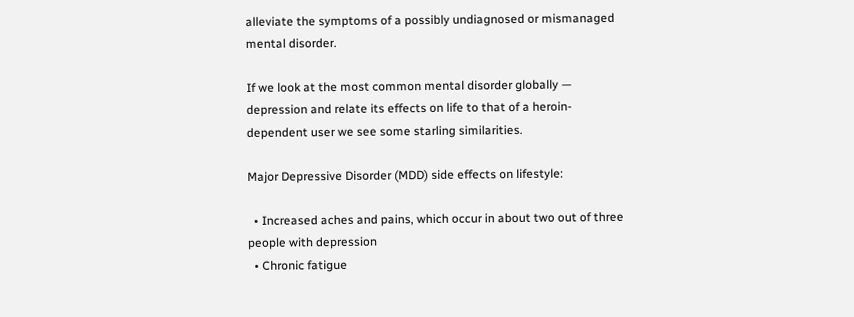alleviate the symptoms of a possibly undiagnosed or mismanaged mental disorder.

If we look at the most common mental disorder globally — depression and relate its effects on life to that of a heroin-dependent user we see some starling similarities.

Major Depressive Disorder (MDD) side effects on lifestyle:

  • Increased aches and pains, which occur in about two out of three people with depression
  • Chronic fatigue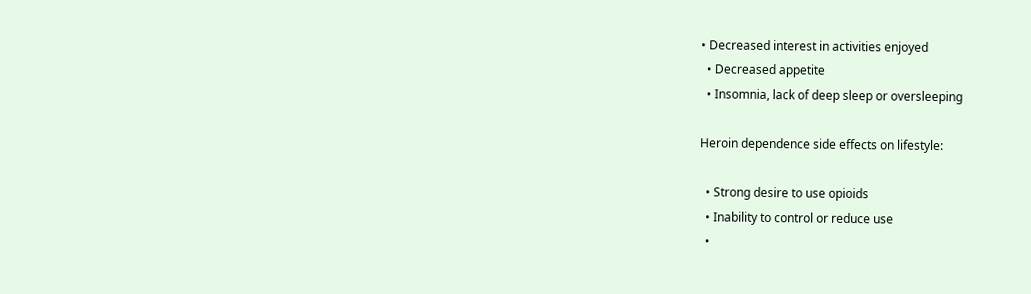• Decreased interest in activities enjoyed
  • Decreased appetite
  • Insomnia, lack of deep sleep or oversleeping

Heroin dependence side effects on lifestyle:

  • Strong desire to use opioids
  • Inability to control or reduce use
  •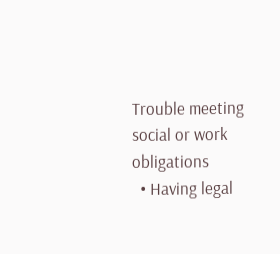Trouble meeting social or work obligations
  • Having legal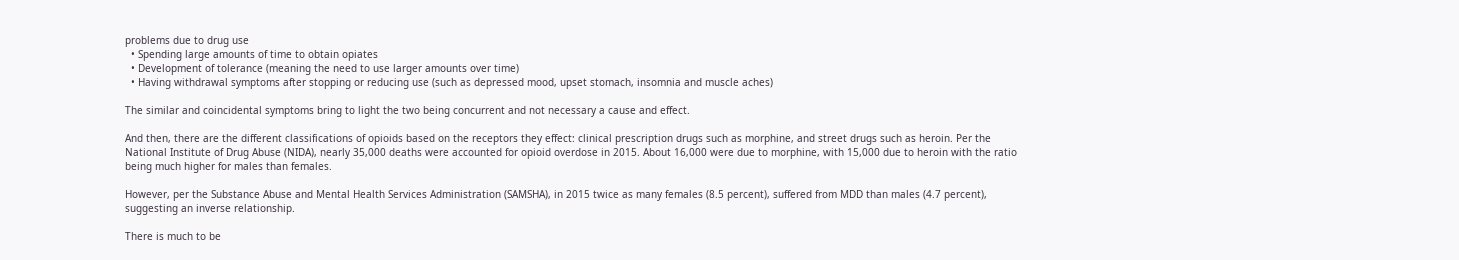problems due to drug use
  • Spending large amounts of time to obtain opiates
  • Development of tolerance (meaning the need to use larger amounts over time)
  • Having withdrawal symptoms after stopping or reducing use (such as depressed mood, upset stomach, insomnia and muscle aches)

The similar and coincidental symptoms bring to light the two being concurrent and not necessary a cause and effect.

And then, there are the different classifications of opioids based on the receptors they effect: clinical prescription drugs such as morphine, and street drugs such as heroin. Per the National Institute of Drug Abuse (NIDA), nearly 35,000 deaths were accounted for opioid overdose in 2015. About 16,000 were due to morphine, with 15,000 due to heroin with the ratio being much higher for males than females.

However, per the Substance Abuse and Mental Health Services Administration (SAMSHA), in 2015 twice as many females (8.5 percent), suffered from MDD than males (4.7 percent), suggesting an inverse relationship.

There is much to be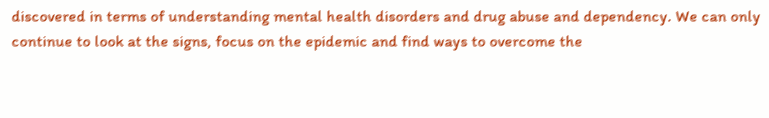discovered in terms of understanding mental health disorders and drug abuse and dependency. We can only continue to look at the signs, focus on the epidemic and find ways to overcome the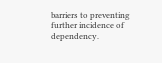barriers to preventing further incidence of dependency.